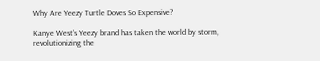Why Are Yeezy Turtle Doves So Expensive?

Kanye West’s Yeezy brand has taken the world by storm, revolutionizing the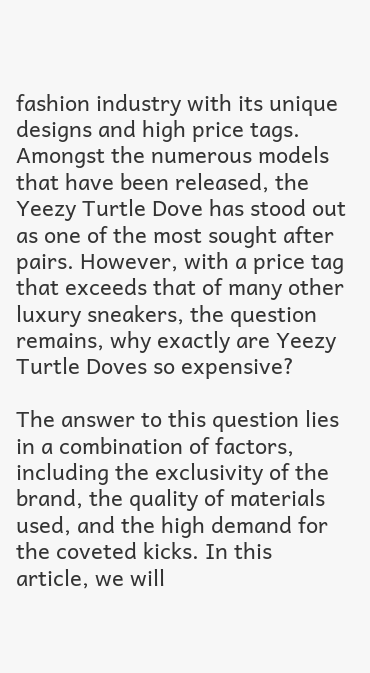fashion industry with its unique designs and high price tags. Amongst the numerous models that have been released, the Yeezy Turtle Dove has stood out as one of the most sought after pairs. However, with a price tag that exceeds that of many other luxury sneakers, the question remains, why exactly are Yeezy Turtle Doves so expensive?

The answer to this question lies in a combination of factors, including the exclusivity of the brand, the quality of materials used, and the high demand for the coveted kicks. In this article, we will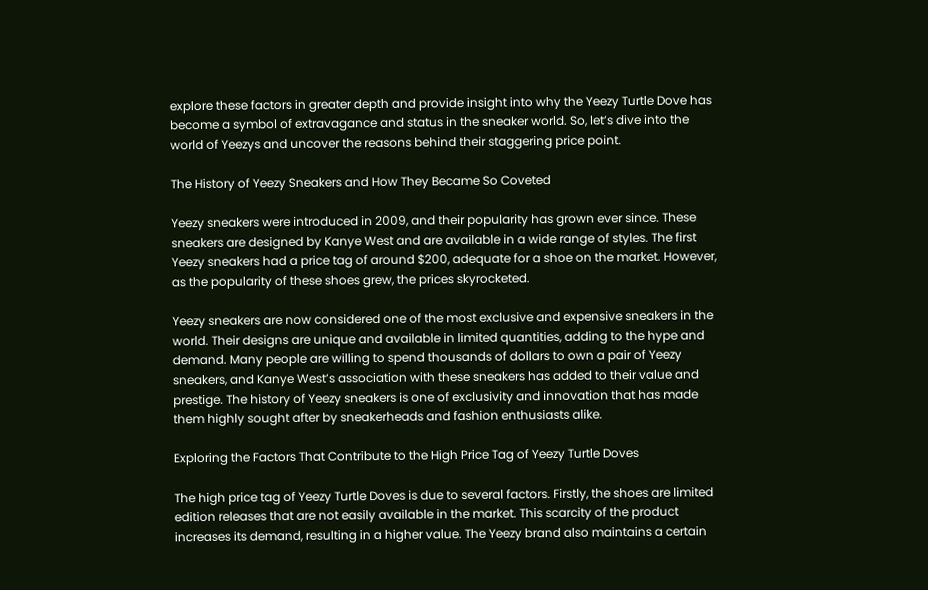explore these factors in greater depth and provide insight into why the Yeezy Turtle Dove has become a symbol of extravagance and status in the sneaker world. So, let’s dive into the world of Yeezys and uncover the reasons behind their staggering price point.

The History of Yeezy Sneakers and How They Became So Coveted

Yeezy sneakers were introduced in 2009, and their popularity has grown ever since. These sneakers are designed by Kanye West and are available in a wide range of styles. The first Yeezy sneakers had a price tag of around $200, adequate for a shoe on the market. However, as the popularity of these shoes grew, the prices skyrocketed.

Yeezy sneakers are now considered one of the most exclusive and expensive sneakers in the world. Their designs are unique and available in limited quantities, adding to the hype and demand. Many people are willing to spend thousands of dollars to own a pair of Yeezy sneakers, and Kanye West’s association with these sneakers has added to their value and prestige. The history of Yeezy sneakers is one of exclusivity and innovation that has made them highly sought after by sneakerheads and fashion enthusiasts alike.

Exploring the Factors That Contribute to the High Price Tag of Yeezy Turtle Doves

The high price tag of Yeezy Turtle Doves is due to several factors. Firstly, the shoes are limited edition releases that are not easily available in the market. This scarcity of the product increases its demand, resulting in a higher value. The Yeezy brand also maintains a certain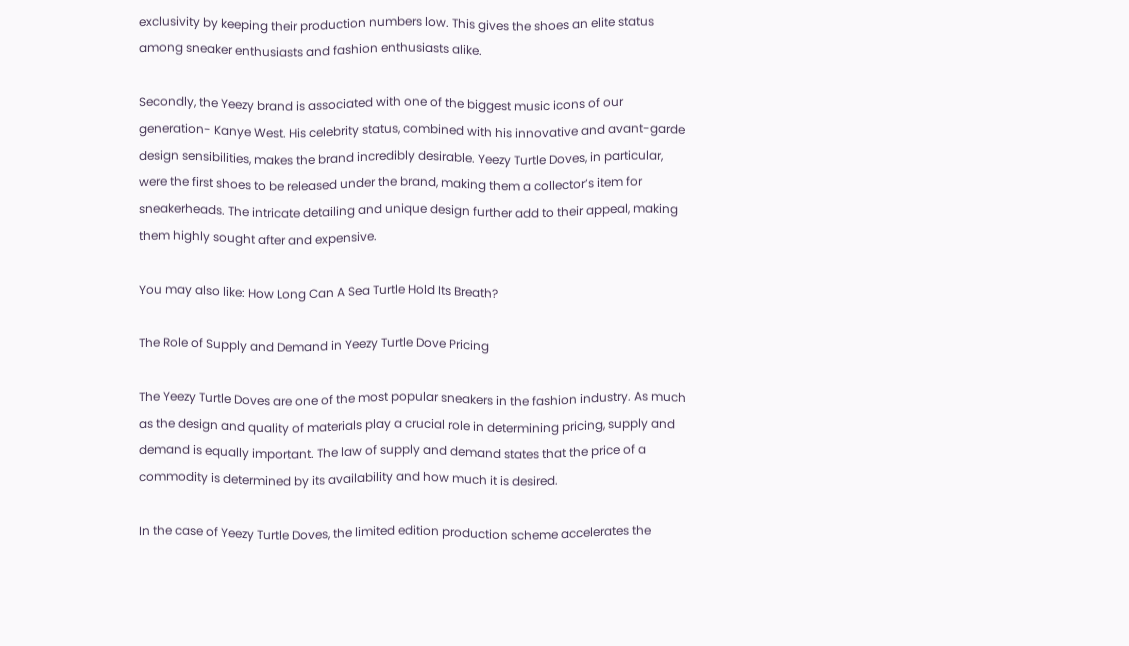exclusivity by keeping their production numbers low. This gives the shoes an elite status among sneaker enthusiasts and fashion enthusiasts alike.

Secondly, the Yeezy brand is associated with one of the biggest music icons of our generation- Kanye West. His celebrity status, combined with his innovative and avant-garde design sensibilities, makes the brand incredibly desirable. Yeezy Turtle Doves, in particular, were the first shoes to be released under the brand, making them a collector’s item for sneakerheads. The intricate detailing and unique design further add to their appeal, making them highly sought after and expensive.

You may also like: How Long Can A Sea Turtle Hold Its Breath?

The Role of Supply and Demand in Yeezy Turtle Dove Pricing

The Yeezy Turtle Doves are one of the most popular sneakers in the fashion industry. As much as the design and quality of materials play a crucial role in determining pricing, supply and demand is equally important. The law of supply and demand states that the price of a commodity is determined by its availability and how much it is desired.

In the case of Yeezy Turtle Doves, the limited edition production scheme accelerates the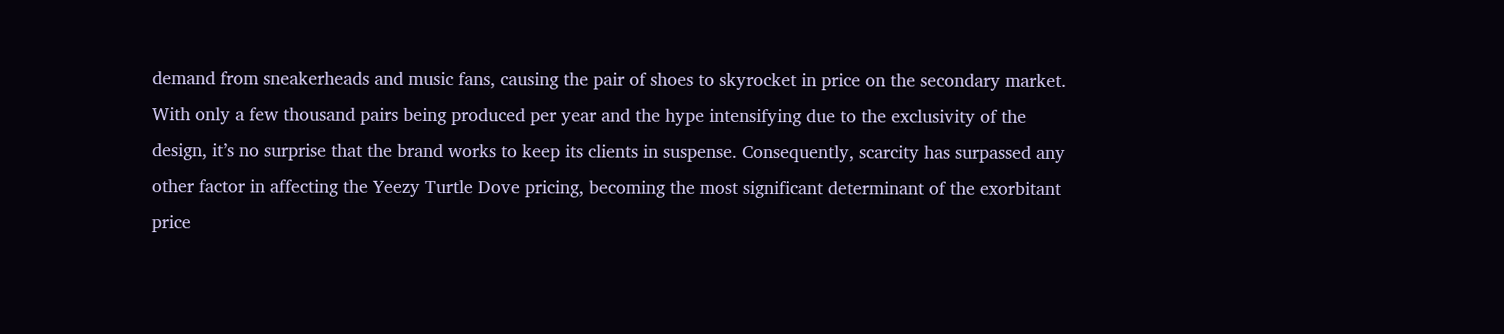demand from sneakerheads and music fans, causing the pair of shoes to skyrocket in price on the secondary market. With only a few thousand pairs being produced per year and the hype intensifying due to the exclusivity of the design, it’s no surprise that the brand works to keep its clients in suspense. Consequently, scarcity has surpassed any other factor in affecting the Yeezy Turtle Dove pricing, becoming the most significant determinant of the exorbitant price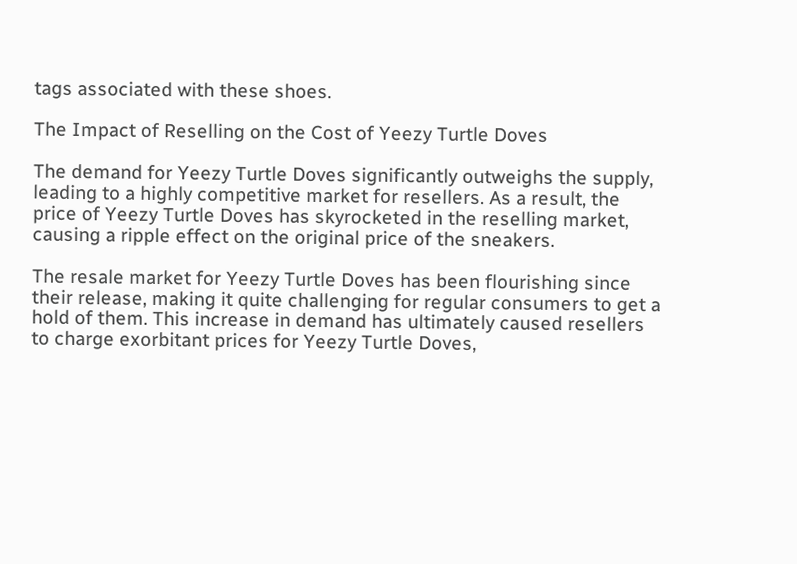tags associated with these shoes.

The Impact of Reselling on the Cost of Yeezy Turtle Doves

The demand for Yeezy Turtle Doves significantly outweighs the supply, leading to a highly competitive market for resellers. As a result, the price of Yeezy Turtle Doves has skyrocketed in the reselling market, causing a ripple effect on the original price of the sneakers.

The resale market for Yeezy Turtle Doves has been flourishing since their release, making it quite challenging for regular consumers to get a hold of them. This increase in demand has ultimately caused resellers to charge exorbitant prices for Yeezy Turtle Doves,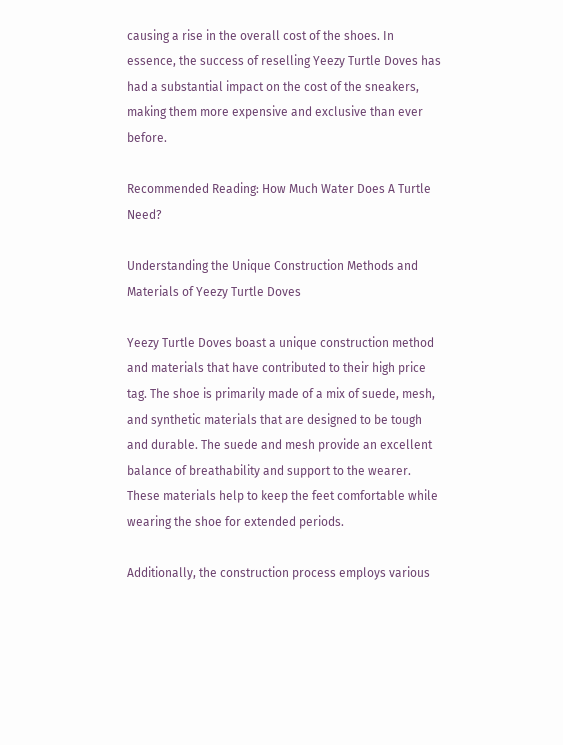causing a rise in the overall cost of the shoes. In essence, the success of reselling Yeezy Turtle Doves has had a substantial impact on the cost of the sneakers, making them more expensive and exclusive than ever before.

Recommended Reading: How Much Water Does A Turtle Need?

Understanding the Unique Construction Methods and Materials of Yeezy Turtle Doves

Yeezy Turtle Doves boast a unique construction method and materials that have contributed to their high price tag. The shoe is primarily made of a mix of suede, mesh, and synthetic materials that are designed to be tough and durable. The suede and mesh provide an excellent balance of breathability and support to the wearer. These materials help to keep the feet comfortable while wearing the shoe for extended periods.

Additionally, the construction process employs various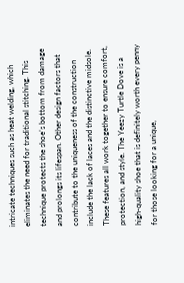intricate techniques such as heat welding, which eliminates the need for traditional stitching. This technique protects the shoe’s bottom from damage and prolongs its lifespan. Other design factors that contribute to the uniqueness of the construction include the lack of laces and the distinctive midsole. These features all work together to ensure comfort, protection, and style. The Yeezy Turtle Dove is a high-quality shoe that is definitely worth every penny for those looking for a unique,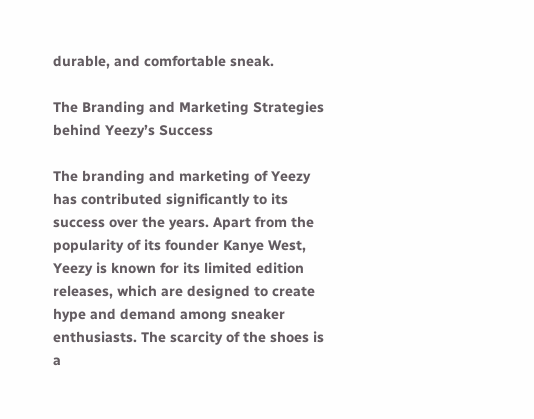durable, and comfortable sneak.

The Branding and Marketing Strategies behind Yeezy’s Success

The branding and marketing of Yeezy has contributed significantly to its success over the years. Apart from the popularity of its founder Kanye West, Yeezy is known for its limited edition releases, which are designed to create hype and demand among sneaker enthusiasts. The scarcity of the shoes is a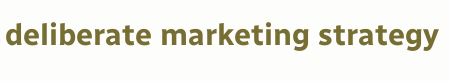deliberate marketing strategy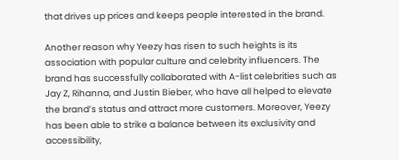that drives up prices and keeps people interested in the brand.

Another reason why Yeezy has risen to such heights is its association with popular culture and celebrity influencers. The brand has successfully collaborated with A-list celebrities such as Jay Z, Rihanna, and Justin Bieber, who have all helped to elevate the brand’s status and attract more customers. Moreover, Yeezy has been able to strike a balance between its exclusivity and accessibility,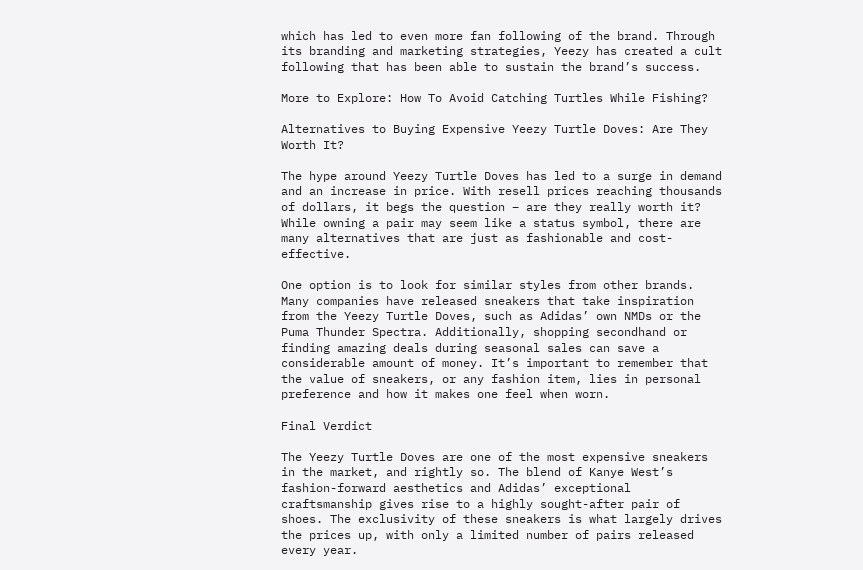which has led to even more fan following of the brand. Through its branding and marketing strategies, Yeezy has created a cult following that has been able to sustain the brand’s success.

More to Explore: How To Avoid Catching Turtles While Fishing?

Alternatives to Buying Expensive Yeezy Turtle Doves: Are They Worth It?

The hype around Yeezy Turtle Doves has led to a surge in demand and an increase in price. With resell prices reaching thousands of dollars, it begs the question – are they really worth it? While owning a pair may seem like a status symbol, there are many alternatives that are just as fashionable and cost-effective.

One option is to look for similar styles from other brands. Many companies have released sneakers that take inspiration from the Yeezy Turtle Doves, such as Adidas’ own NMDs or the Puma Thunder Spectra. Additionally, shopping secondhand or finding amazing deals during seasonal sales can save a considerable amount of money. It’s important to remember that the value of sneakers, or any fashion item, lies in personal preference and how it makes one feel when worn.

Final Verdict

The Yeezy Turtle Doves are one of the most expensive sneakers in the market, and rightly so. The blend of Kanye West’s fashion-forward aesthetics and Adidas’ exceptional craftsmanship gives rise to a highly sought-after pair of shoes. The exclusivity of these sneakers is what largely drives the prices up, with only a limited number of pairs released every year.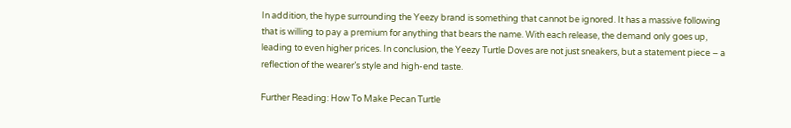In addition, the hype surrounding the Yeezy brand is something that cannot be ignored. It has a massive following that is willing to pay a premium for anything that bears the name. With each release, the demand only goes up, leading to even higher prices. In conclusion, the Yeezy Turtle Doves are not just sneakers, but a statement piece – a reflection of the wearer’s style and high-end taste.

Further Reading: How To Make Pecan Turtle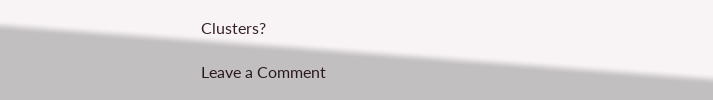Clusters?

Leave a Comment